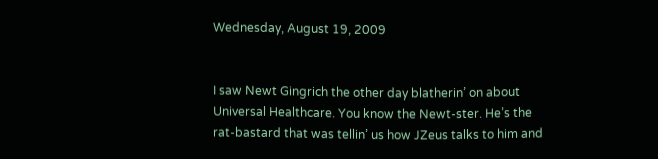Wednesday, August 19, 2009


I saw Newt Gingrich the other day blatherin’ on about Universal Healthcare. You know the Newt-ster. He’s the rat-bastard that was tellin’ us how JZeus talks to him and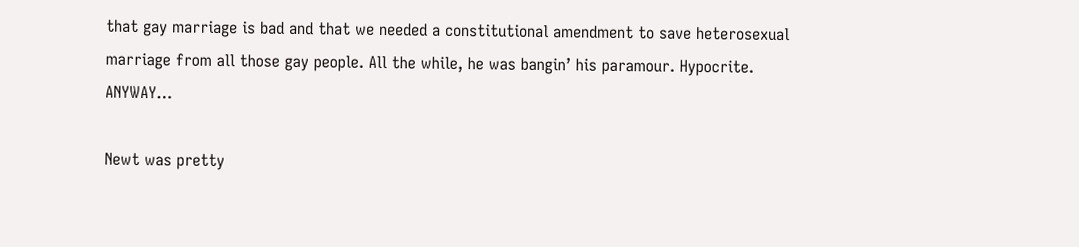that gay marriage is bad and that we needed a constitutional amendment to save heterosexual marriage from all those gay people. All the while, he was bangin’ his paramour. Hypocrite. ANYWAY…

Newt was pretty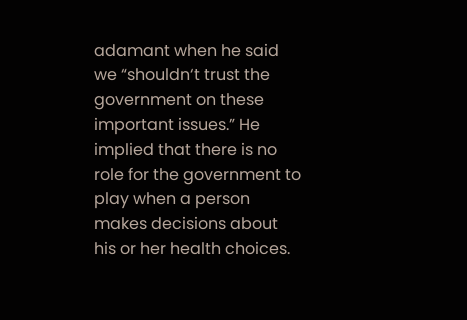adamant when he said we “shouldn‘t trust the government on these important issues.” He implied that there is no role for the government to play when a person makes decisions about his or her health choices.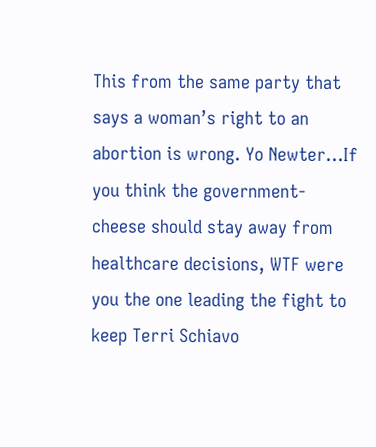This from the same party that says a woman’s right to an abortion is wrong. Yo Newter…If you think the government-cheese should stay away from healthcare decisions, WTF were you the one leading the fight to keep Terri Schiavo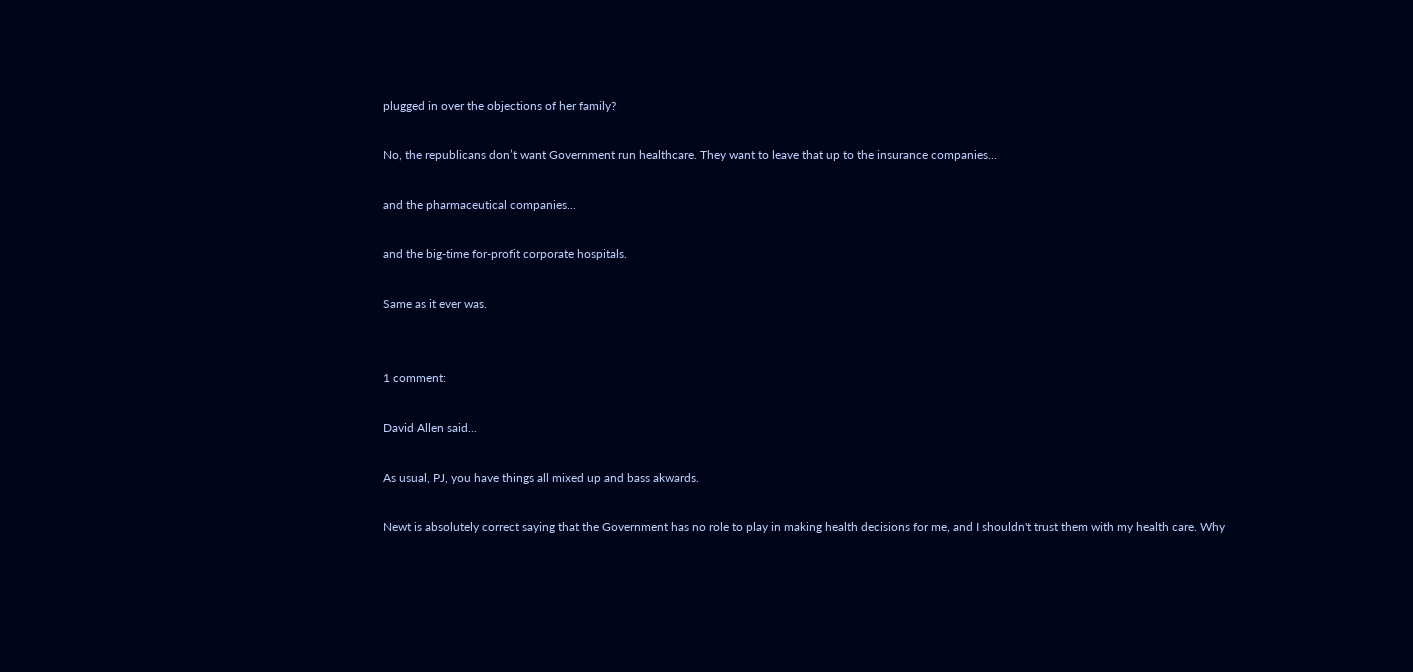plugged in over the objections of her family?

No, the republicans don’t want Government run healthcare. They want to leave that up to the insurance companies...

and the pharmaceutical companies...

and the big-time for-profit corporate hospitals.

Same as it ever was.


1 comment:

David Allen said...

As usual, PJ, you have things all mixed up and bass akwards.

Newt is absolutely correct saying that the Government has no role to play in making health decisions for me, and I shouldn't trust them with my health care. Why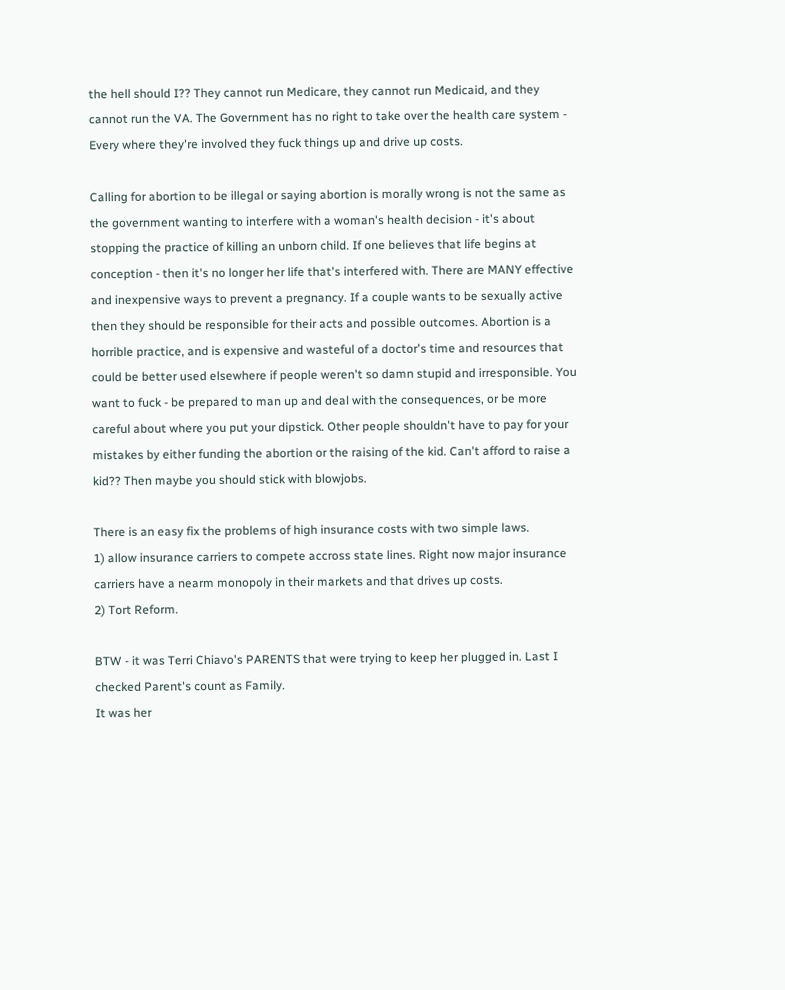the hell should I?? They cannot run Medicare, they cannot run Medicaid, and they cannot run the VA. The Government has no right to take over the health care system - Every where they're involved they fuck things up and drive up costs.

Calling for abortion to be illegal or saying abortion is morally wrong is not the same as the government wanting to interfere with a woman's health decision - it's about stopping the practice of killing an unborn child. If one believes that life begins at conception - then it's no longer her life that's interfered with. There are MANY effective and inexpensive ways to prevent a pregnancy. If a couple wants to be sexually active then they should be responsible for their acts and possible outcomes. Abortion is a horrible practice, and is expensive and wasteful of a doctor's time and resources that could be better used elsewhere if people weren't so damn stupid and irresponsible. You want to fuck - be prepared to man up and deal with the consequences, or be more careful about where you put your dipstick. Other people shouldn't have to pay for your mistakes by either funding the abortion or the raising of the kid. Can't afford to raise a kid?? Then maybe you should stick with blowjobs.

There is an easy fix the problems of high insurance costs with two simple laws.
1) allow insurance carriers to compete accross state lines. Right now major insurance carriers have a nearm monopoly in their markets and that drives up costs.
2) Tort Reform.

BTW - it was Terri Chiavo's PARENTS that were trying to keep her plugged in. Last I checked Parent's count as Family.
It was her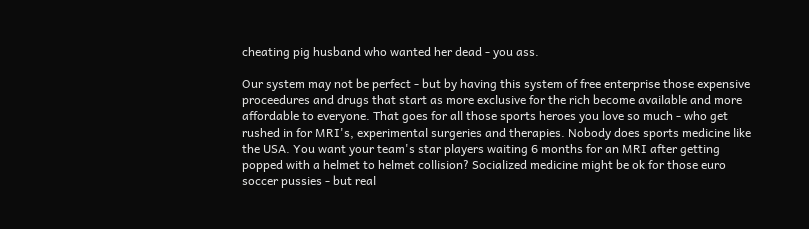cheating pig husband who wanted her dead - you ass.

Our system may not be perfect - but by having this system of free enterprise those expensive proceedures and drugs that start as more exclusive for the rich become available and more affordable to everyone. That goes for all those sports heroes you love so much - who get rushed in for MRI's, experimental surgeries and therapies. Nobody does sports medicine like the USA. You want your team's star players waiting 6 months for an MRI after getting popped with a helmet to helmet collision? Socialized medicine might be ok for those euro soccer pussies - but real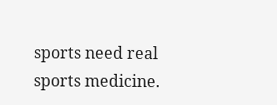sports need real sports medicine.